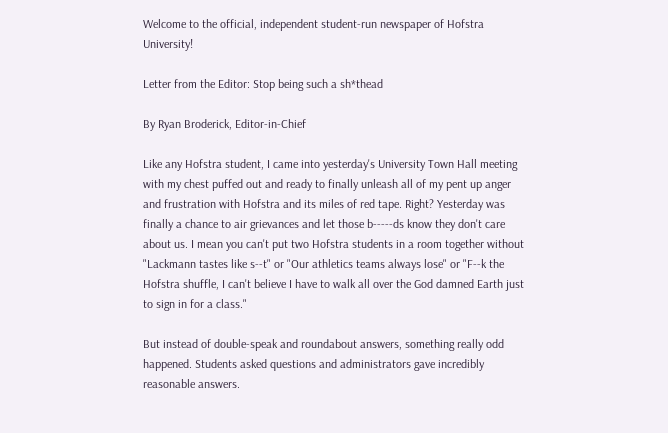Welcome to the official, independent student-run newspaper of Hofstra University!

Letter from the Editor: Stop being such a sh*thead

By Ryan Broderick, Editor-in-Chief

Like any Hofstra student, I came into yesterday's University Town Hall meeting with my chest puffed out and ready to finally unleash all of my pent up anger and frustration with Hofstra and its miles of red tape. Right? Yesterday was finally a chance to air grievances and let those b-----ds know they don't care about us. I mean you can't put two Hofstra students in a room together without "Lackmann tastes like s--t" or "Our athletics teams always lose" or "F--k the Hofstra shuffle, I can't believe I have to walk all over the God damned Earth just to sign in for a class."

But instead of double-speak and roundabout answers, something really odd happened. Students asked questions and administrators gave incredibly reasonable answers.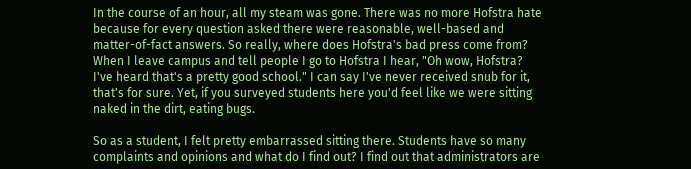In the course of an hour, all my steam was gone. There was no more Hofstra hate because for every question asked there were reasonable, well-based and matter-of-fact answers. So really, where does Hofstra's bad press come from? When I leave campus and tell people I go to Hofstra I hear, "Oh wow, Hofstra? I've heard that's a pretty good school." I can say I've never received snub for it, that's for sure. Yet, if you surveyed students here you'd feel like we were sitting naked in the dirt, eating bugs.

So as a student, I felt pretty embarrassed sitting there. Students have so many complaints and opinions and what do I find out? I find out that administrators are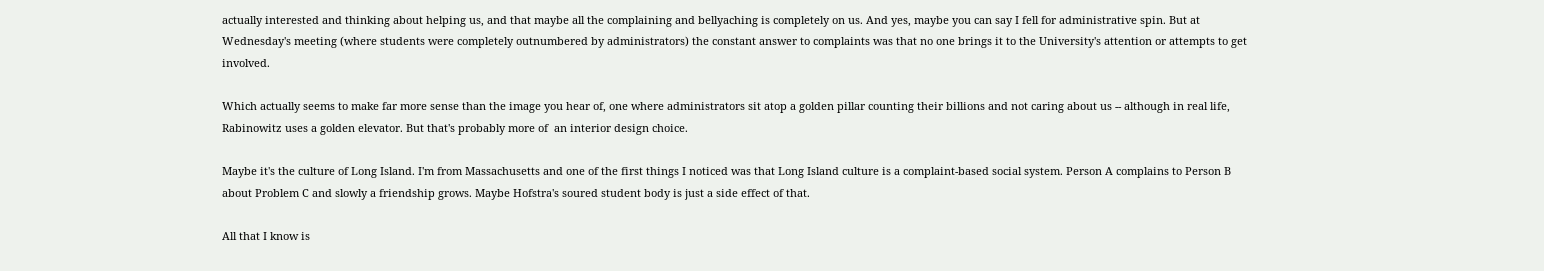actually interested and thinking about helping us, and that maybe all the complaining and bellyaching is completely on us. And yes, maybe you can say I fell for administrative spin. But at Wednesday's meeting (where students were completely outnumbered by administrators) the constant answer to complaints was that no one brings it to the University's attention or attempts to get involved.

Which actually seems to make far more sense than the image you hear of, one where administrators sit atop a golden pillar counting their billions and not caring about us -- although in real life, Rabinowitz uses a golden elevator. But that's probably more of  an interior design choice.

Maybe it's the culture of Long Island. I'm from Massachusetts and one of the first things I noticed was that Long Island culture is a complaint-based social system. Person A complains to Person B about Problem C and slowly a friendship grows. Maybe Hofstra's soured student body is just a side effect of that.

All that I know is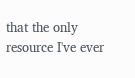that the only resource I've ever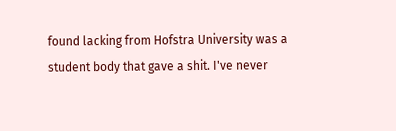found lacking from Hofstra University was a student body that gave a shit. I've never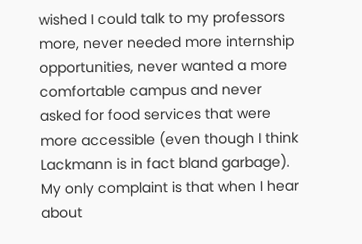wished I could talk to my professors more, never needed more internship opportunities, never wanted a more comfortable campus and never asked for food services that were more accessible (even though I think Lackmann is in fact bland garbage). My only complaint is that when I hear about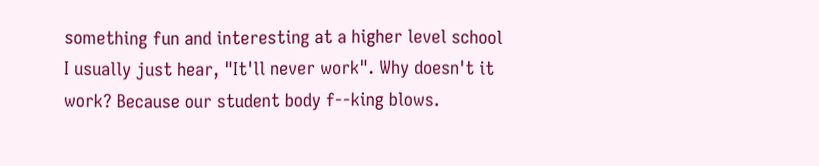something fun and interesting at a higher level school I usually just hear, "It'll never work". Why doesn't it work? Because our student body f--king blows.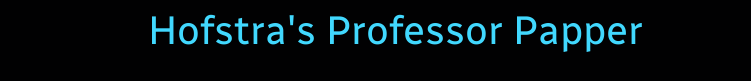Hofstra's Professor Papper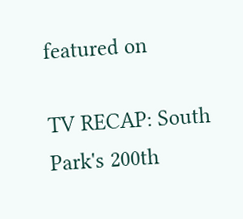featured on

TV RECAP: South Park's 200th